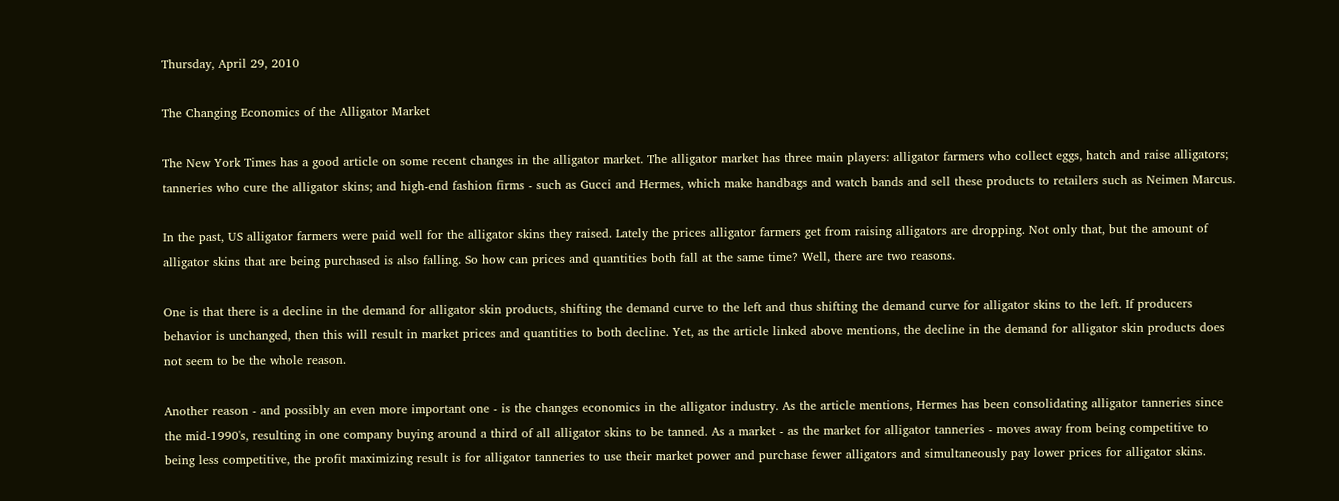Thursday, April 29, 2010

The Changing Economics of the Alligator Market

The New York Times has a good article on some recent changes in the alligator market. The alligator market has three main players: alligator farmers who collect eggs, hatch and raise alligators; tanneries who cure the alligator skins; and high-end fashion firms - such as Gucci and Hermes, which make handbags and watch bands and sell these products to retailers such as Neimen Marcus.

In the past, US alligator farmers were paid well for the alligator skins they raised. Lately the prices alligator farmers get from raising alligators are dropping. Not only that, but the amount of alligator skins that are being purchased is also falling. So how can prices and quantities both fall at the same time? Well, there are two reasons.

One is that there is a decline in the demand for alligator skin products, shifting the demand curve to the left and thus shifting the demand curve for alligator skins to the left. If producers behavior is unchanged, then this will result in market prices and quantities to both decline. Yet, as the article linked above mentions, the decline in the demand for alligator skin products does not seem to be the whole reason.

Another reason - and possibly an even more important one - is the changes economics in the alligator industry. As the article mentions, Hermes has been consolidating alligator tanneries since the mid-1990's, resulting in one company buying around a third of all alligator skins to be tanned. As a market - as the market for alligator tanneries - moves away from being competitive to being less competitive, the profit maximizing result is for alligator tanneries to use their market power and purchase fewer alligators and simultaneously pay lower prices for alligator skins.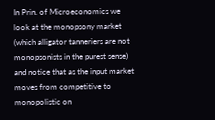In Prin. of Microeconomics we look at the monopsony market (which alligator tanneriers are not monopsonists in the purest sense) and notice that as the input market moves from competitive to monopolistic on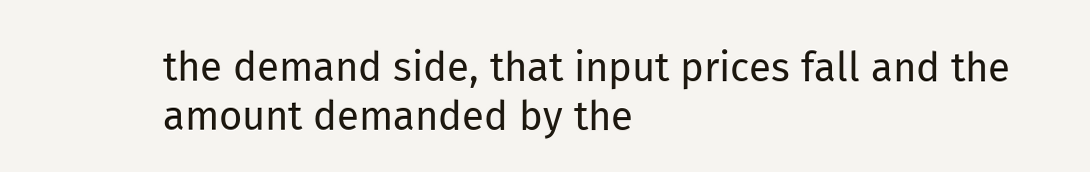the demand side, that input prices fall and the amount demanded by the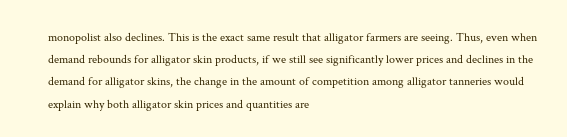monopolist also declines. This is the exact same result that alligator farmers are seeing. Thus, even when demand rebounds for alligator skin products, if we still see significantly lower prices and declines in the demand for alligator skins, the change in the amount of competition among alligator tanneries would explain why both alligator skin prices and quantities are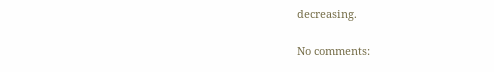decreasing.

No comments: